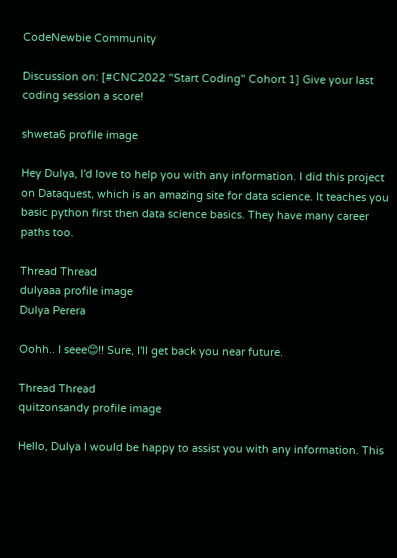CodeNewbie Community

Discussion on: [#CNC2022 "Start Coding" Cohort 1] Give your last coding session a score!

shweta6 profile image

Hey Dulya, I'd love to help you with any information. I did this project on Dataquest, which is an amazing site for data science. It teaches you basic python first then data science basics. They have many career paths too.

Thread Thread
dulyaaa profile image
Dulya Perera

Oohh.. I seee😊!! Sure, I'll get back you near future.

Thread Thread
quitzonsandy profile image

Hello, Dulya I would be happy to assist you with any information. This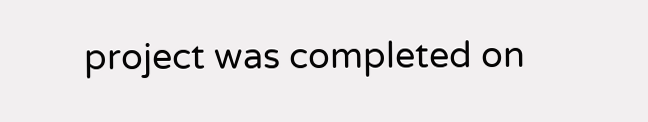project was completed on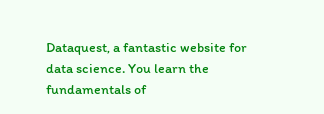Dataquest, a fantastic website for data science. You learn the fundamentals of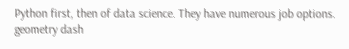Python first, then of data science. They have numerous job options. geometry dash